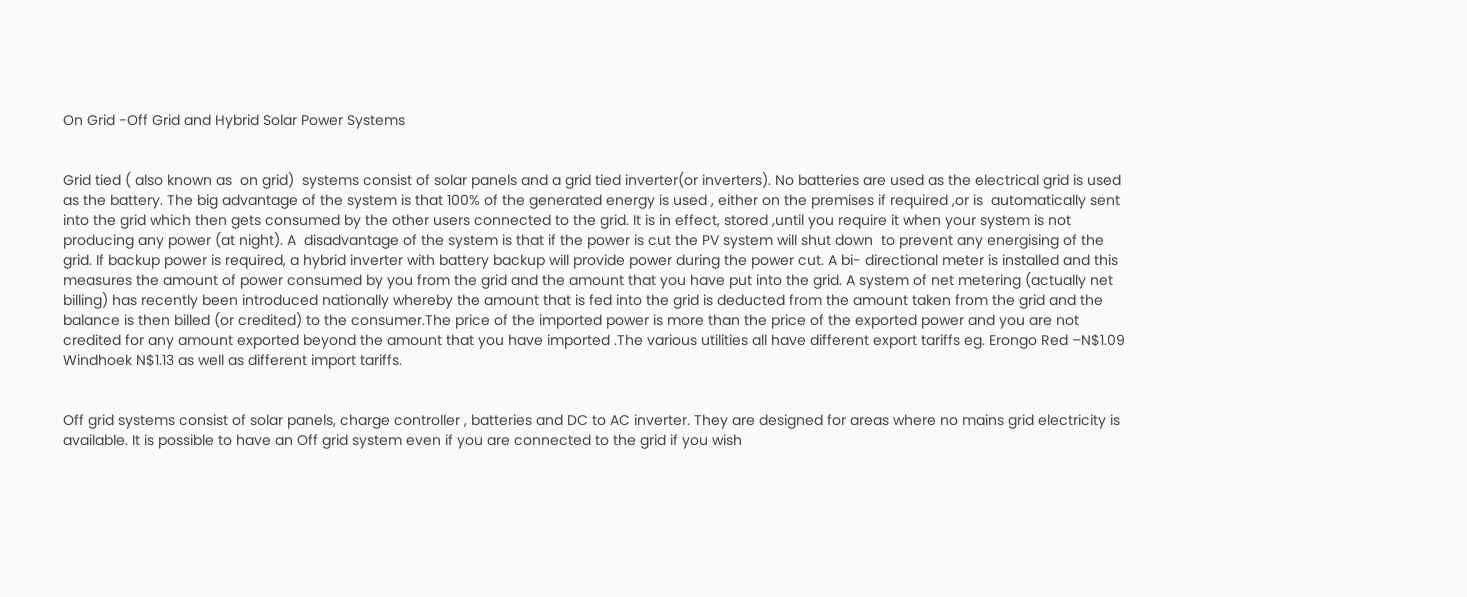On Grid -Off Grid and Hybrid Solar Power Systems


Grid tied ( also known as  on grid)  systems consist of solar panels and a grid tied inverter(or inverters). No batteries are used as the electrical grid is used as the battery. The big advantage of the system is that 100% of the generated energy is used , either on the premises if required ,or is  automatically sent into the grid which then gets consumed by the other users connected to the grid. It is in effect, stored ,until you require it when your system is not producing any power (at night). A  disadvantage of the system is that if the power is cut the PV system will shut down  to prevent any energising of the grid. If backup power is required, a hybrid inverter with battery backup will provide power during the power cut. A bi- directional meter is installed and this measures the amount of power consumed by you from the grid and the amount that you have put into the grid. A system of net metering (actually net billing) has recently been introduced nationally whereby the amount that is fed into the grid is deducted from the amount taken from the grid and the balance is then billed (or credited) to the consumer.The price of the imported power is more than the price of the exported power and you are not credited for any amount exported beyond the amount that you have imported .The various utilities all have different export tariffs eg. Erongo Red –N$1.09 Windhoek N$1.13 as well as different import tariffs.


Off grid systems consist of solar panels, charge controller , batteries and DC to AC inverter. They are designed for areas where no mains grid electricity is available. It is possible to have an Off grid system even if you are connected to the grid if you wish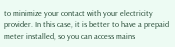to minimize your contact with your electricity provider. In this case, it is better to have a prepaid meter installed, so you can access mains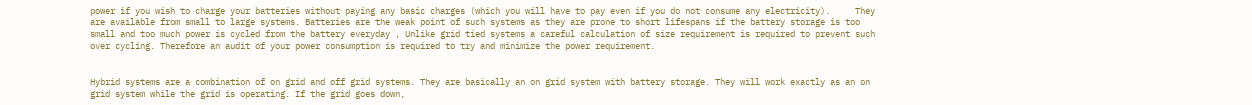power if you wish to charge your batteries without paying any basic charges (which you will have to pay even if you do not consume any electricity).     They are available from small to large systems. Batteries are the weak point of such systems as they are prone to short lifespans if the battery storage is too small and too much power is cycled from the battery everyday , Unlike grid tied systems a careful calculation of size requirement is required to prevent such over cycling. Therefore an audit of your power consumption is required to try and minimize the power requirement.


Hybrid systems are a combination of on grid and off grid systems. They are basically an on grid system with battery storage. They will work exactly as an on grid system while the grid is operating. If the grid goes down,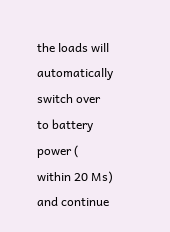the loads will automatically switch over to battery power ( within 20 Ms) and continue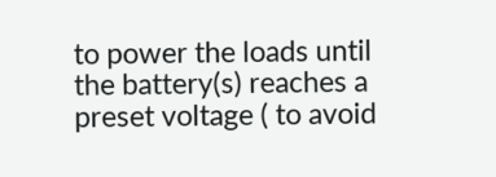to power the loads until the battery(s) reaches a preset voltage ( to avoid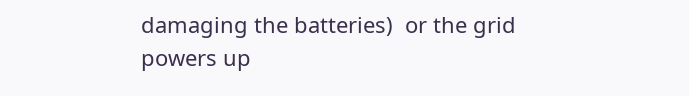damaging the batteries)  or the grid powers up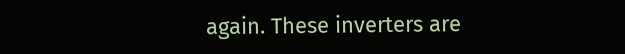again. These inverters are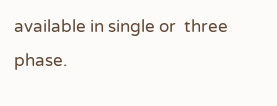available in single or  three phase.